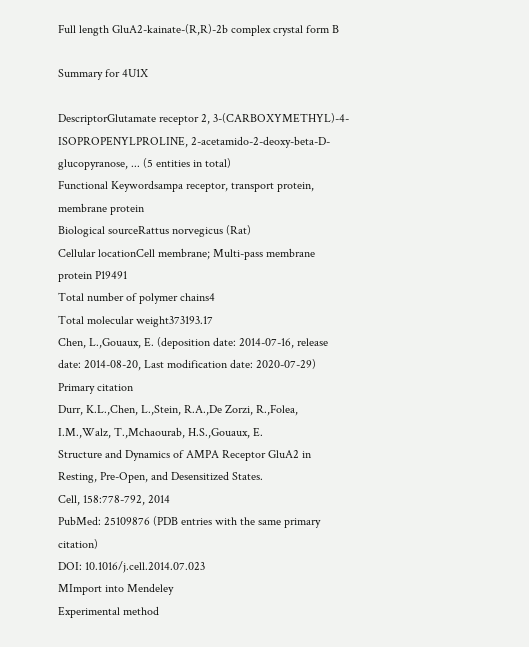Full length GluA2-kainate-(R,R)-2b complex crystal form B

Summary for 4U1X

DescriptorGlutamate receptor 2, 3-(CARBOXYMETHYL)-4-ISOPROPENYLPROLINE, 2-acetamido-2-deoxy-beta-D-glucopyranose, ... (5 entities in total)
Functional Keywordsampa receptor, transport protein, membrane protein
Biological sourceRattus norvegicus (Rat)
Cellular locationCell membrane; Multi-pass membrane protein P19491
Total number of polymer chains4
Total molecular weight373193.17
Chen, L.,Gouaux, E. (deposition date: 2014-07-16, release date: 2014-08-20, Last modification date: 2020-07-29)
Primary citation
Durr, K.L.,Chen, L.,Stein, R.A.,De Zorzi, R.,Folea, I.M.,Walz, T.,Mchaourab, H.S.,Gouaux, E.
Structure and Dynamics of AMPA Receptor GluA2 in Resting, Pre-Open, and Desensitized States.
Cell, 158:778-792, 2014
PubMed: 25109876 (PDB entries with the same primary citation)
DOI: 10.1016/j.cell.2014.07.023
MImport into Mendeley
Experimental method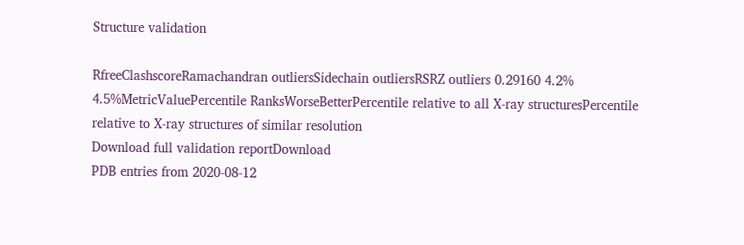Structure validation

RfreeClashscoreRamachandran outliersSidechain outliersRSRZ outliers 0.29160 4.2% 4.5%MetricValuePercentile RanksWorseBetterPercentile relative to all X-ray structuresPercentile relative to X-ray structures of similar resolution
Download full validation reportDownload
PDB entries from 2020-08-12